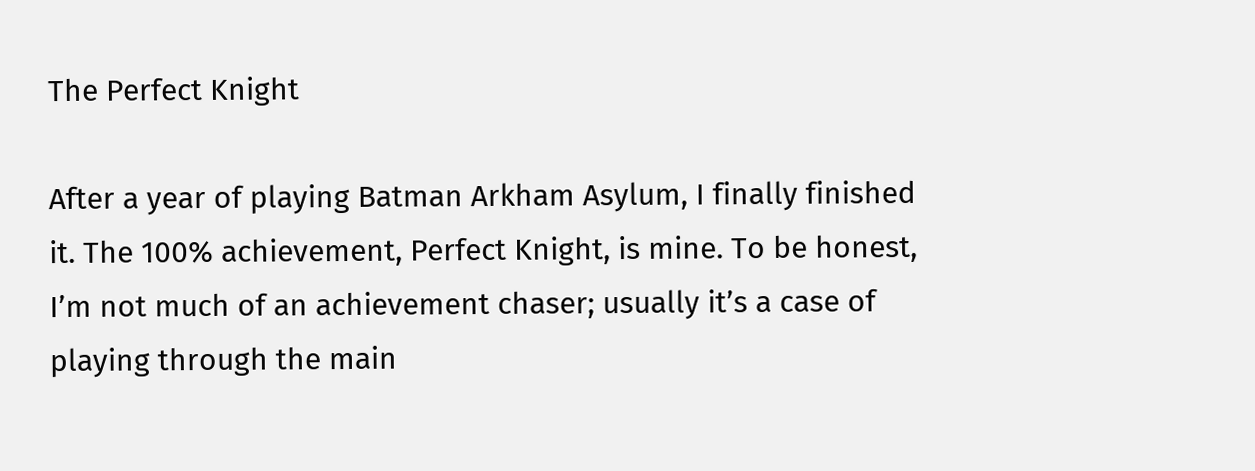The Perfect Knight

After a year of playing Batman Arkham Asylum, I finally finished it. The 100% achievement, Perfect Knight, is mine. To be honest, I’m not much of an achievement chaser; usually it’s a case of playing through the main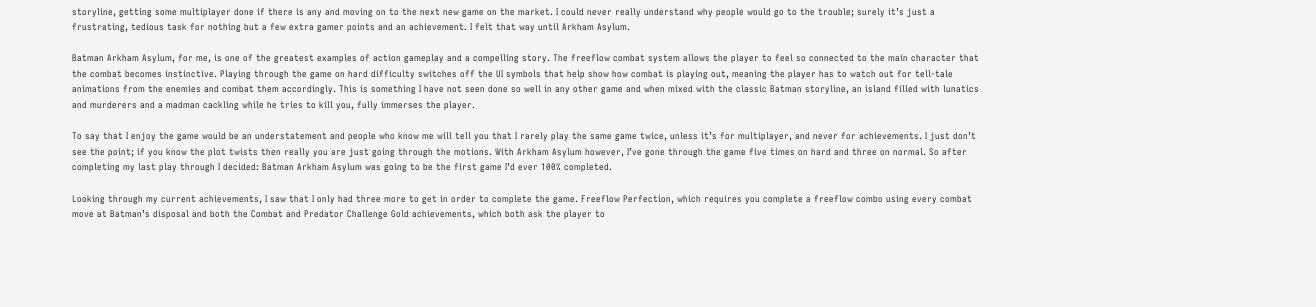storyline, getting some multiplayer done if there is any and moving on to the next new game on the market. I could never really understand why people would go to the trouble; surely it’s just a frustrating, tedious task for nothing but a few extra gamer points and an achievement. I felt that way until Arkham Asylum.

Batman Arkham Asylum, for me, is one of the greatest examples of action gameplay and a compelling story. The freeflow combat system allows the player to feel so connected to the main character that the combat becomes instinctive. Playing through the game on hard difficulty switches off the UI symbols that help show how combat is playing out, meaning the player has to watch out for tell-tale animations from the enemies and combat them accordingly. This is something I have not seen done so well in any other game and when mixed with the classic Batman storyline, an island filled with lunatics and murderers and a madman cackling while he tries to kill you, fully immerses the player.

To say that I enjoy the game would be an understatement and people who know me will tell you that I rarely play the same game twice, unless it’s for multiplayer, and never for achievements. I just don’t see the point; if you know the plot twists then really you are just going through the motions. With Arkham Asylum however, I’ve gone through the game five times on hard and three on normal. So after completing my last play through I decided: Batman Arkham Asylum was going to be the first game I’d ever 100% completed.

Looking through my current achievements, I saw that I only had three more to get in order to complete the game. Freeflow Perfection, which requires you complete a freeflow combo using every combat move at Batman’s disposal and both the Combat and Predator Challenge Gold achievements, which both ask the player to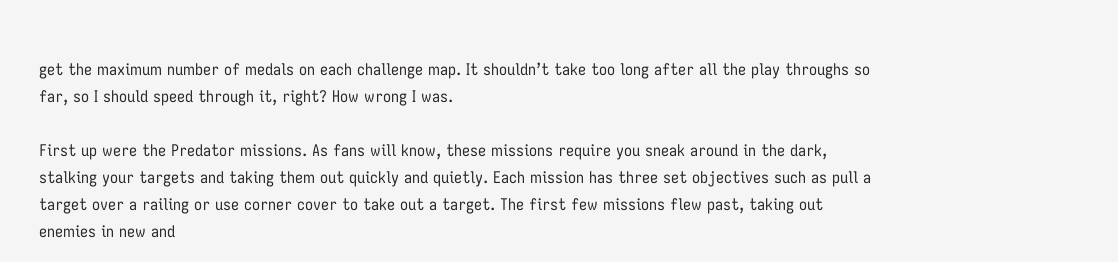get the maximum number of medals on each challenge map. It shouldn’t take too long after all the play throughs so far, so I should speed through it, right? How wrong I was.

First up were the Predator missions. As fans will know, these missions require you sneak around in the dark, stalking your targets and taking them out quickly and quietly. Each mission has three set objectives such as pull a target over a railing or use corner cover to take out a target. The first few missions flew past, taking out enemies in new and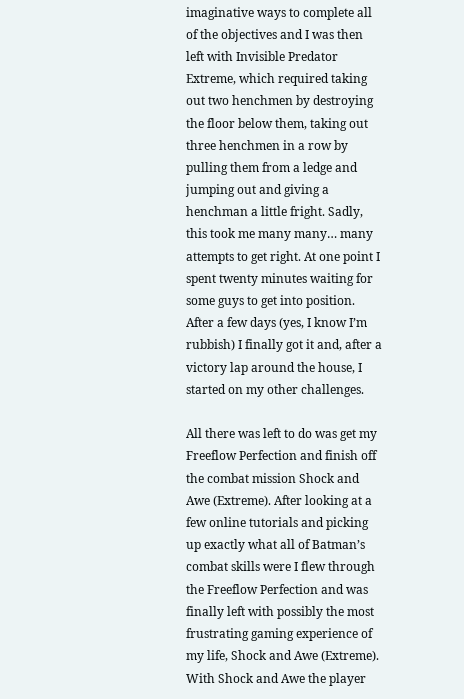imaginative ways to complete all of the objectives and I was then left with Invisible Predator Extreme, which required taking out two henchmen by destroying the floor below them, taking out three henchmen in a row by pulling them from a ledge and jumping out and giving a henchman a little fright. Sadly, this took me many many… many attempts to get right. At one point I spent twenty minutes waiting for some guys to get into position. After a few days (yes, I know I’m rubbish) I finally got it and, after a victory lap around the house, I started on my other challenges.

All there was left to do was get my Freeflow Perfection and finish off the combat mission Shock and Awe (Extreme). After looking at a few online tutorials and picking up exactly what all of Batman’s combat skills were I flew through the Freeflow Perfection and was finally left with possibly the most frustrating gaming experience of my life, Shock and Awe (Extreme). With Shock and Awe the player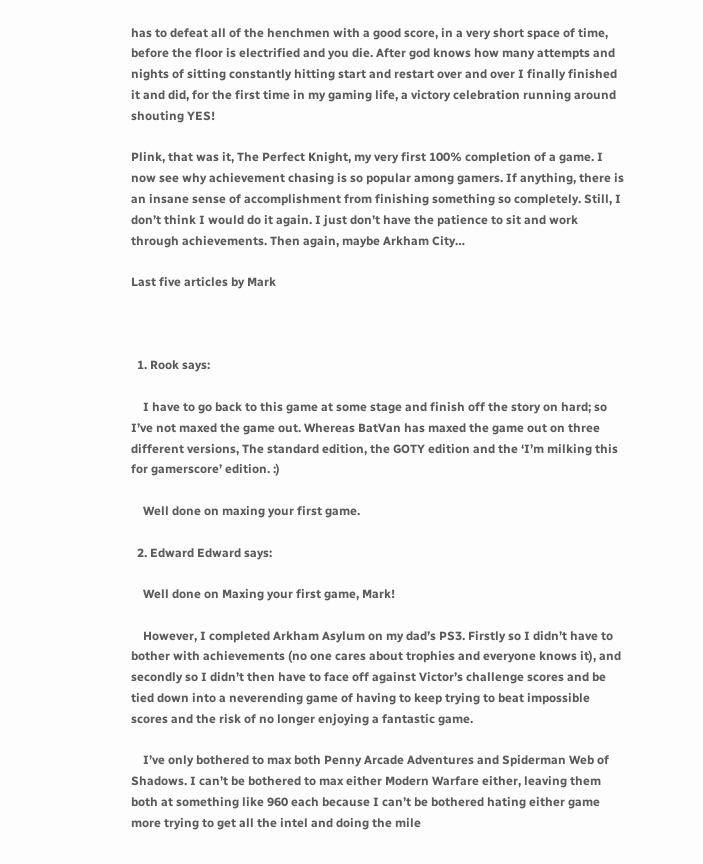has to defeat all of the henchmen with a good score, in a very short space of time, before the floor is electrified and you die. After god knows how many attempts and nights of sitting constantly hitting start and restart over and over I finally finished it and did, for the first time in my gaming life, a victory celebration running around shouting YES!

Plink, that was it, The Perfect Knight, my very first 100% completion of a game. I now see why achievement chasing is so popular among gamers. If anything, there is an insane sense of accomplishment from finishing something so completely. Still, I don’t think I would do it again. I just don’t have the patience to sit and work through achievements. Then again, maybe Arkham City…

Last five articles by Mark



  1. Rook says:

    I have to go back to this game at some stage and finish off the story on hard; so I’ve not maxed the game out. Whereas BatVan has maxed the game out on three different versions, The standard edition, the GOTY edition and the ‘I’m milking this for gamerscore’ edition. :)

    Well done on maxing your first game.

  2. Edward Edward says:

    Well done on Maxing your first game, Mark!

    However, I completed Arkham Asylum on my dad’s PS3. Firstly so I didn’t have to bother with achievements (no one cares about trophies and everyone knows it), and secondly so I didn’t then have to face off against Victor’s challenge scores and be tied down into a neverending game of having to keep trying to beat impossible scores and the risk of no longer enjoying a fantastic game.

    I’ve only bothered to max both Penny Arcade Adventures and Spiderman Web of Shadows. I can’t be bothered to max either Modern Warfare either, leaving them both at something like 960 each because I can’t be bothered hating either game more trying to get all the intel and doing the mile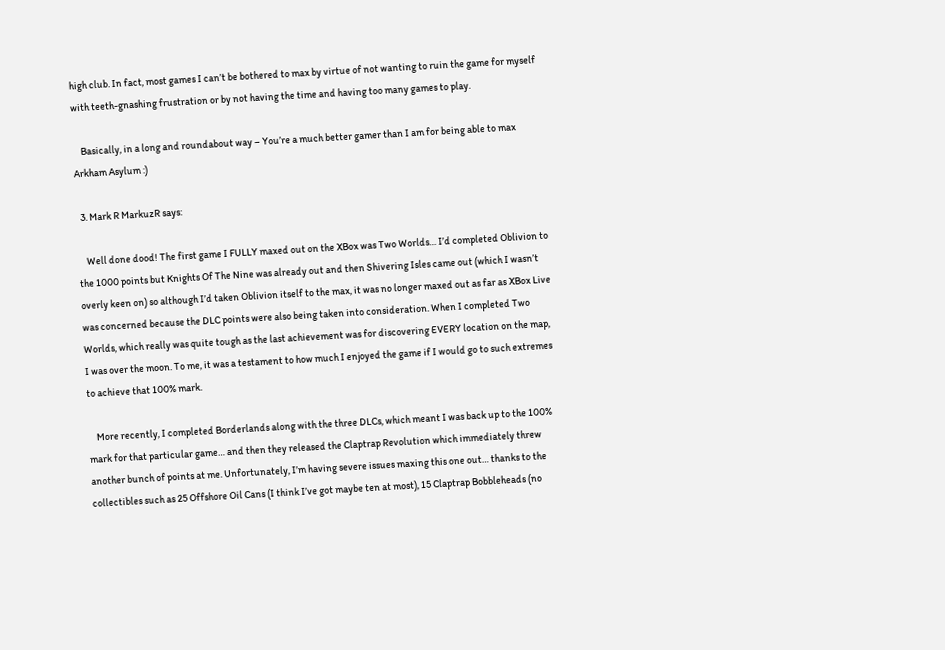high club. In fact, most games I can’t be bothered to max by virtue of not wanting to ruin the game for myself with teeth-gnashing frustration or by not having the time and having too many games to play.

    Basically, in a long and roundabout way – You’re a much better gamer than I am for being able to max Arkham Asylum :)

  3. Mark R MarkuzR says:

    Well done dood! The first game I FULLY maxed out on the XBox was Two Worlds… I’d completed Oblivion to the 1000 points but Knights Of The Nine was already out and then Shivering Isles came out (which I wasn’t overly keen on) so although I’d taken Oblivion itself to the max, it was no longer maxed out as far as XBox Live was concerned because the DLC points were also being taken into consideration. When I completed Two Worlds, which really was quite tough as the last achievement was for discovering EVERY location on the map, I was over the moon. To me, it was a testament to how much I enjoyed the game if I would go to such extremes to achieve that 100% mark.

    More recently, I completed Borderlands along with the three DLCs, which meant I was back up to the 100% mark for that particular game… and then they released the Claptrap Revolution which immediately threw another bunch of points at me. Unfortunately, I’m having severe issues maxing this one out… thanks to the collectibles such as 25 Offshore Oil Cans (I think I’ve got maybe ten at most), 15 Claptrap Bobbleheads (no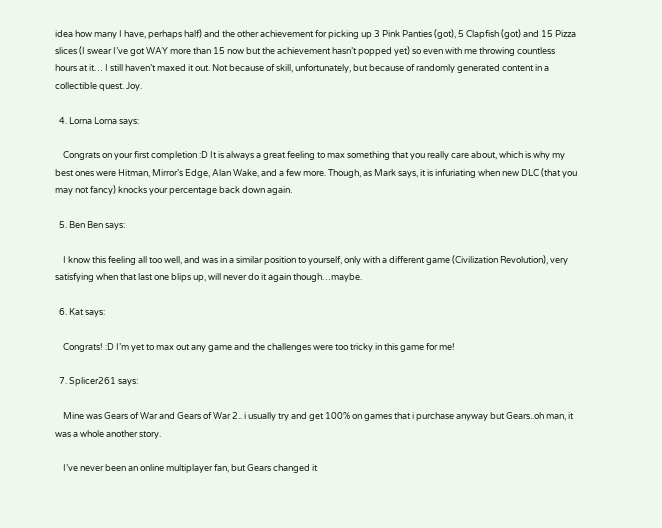idea how many I have, perhaps half) and the other achievement for picking up 3 Pink Panties (got), 5 Clapfish (got) and 15 Pizza slices (I swear I’ve got WAY more than 15 now but the achievement hasn’t popped yet) so even with me throwing countless hours at it… I still haven’t maxed it out. Not because of skill, unfortunately, but because of randomly generated content in a collectible quest. Joy.

  4. Lorna Lorna says:

    Congrats on your first completion :D It is always a great feeling to max something that you really care about, which is why my best ones were Hitman, Mirror’s Edge, Alan Wake, and a few more. Though, as Mark says, it is infuriating when new DLC (that you may not fancy) knocks your percentage back down again.

  5. Ben Ben says:

    I know this feeling all too well, and was in a similar position to yourself, only with a different game (Civilization Revolution), very satisfying when that last one blips up, will never do it again though…maybe.

  6. Kat says:

    Congrats! :D I’m yet to max out any game and the challenges were too tricky in this game for me!

  7. Splicer261 says:

    Mine was Gears of War and Gears of War 2.. i usually try and get 100% on games that i purchase anyway but Gears..oh man, it was a whole another story.

    I’ve never been an online multiplayer fan, but Gears changed it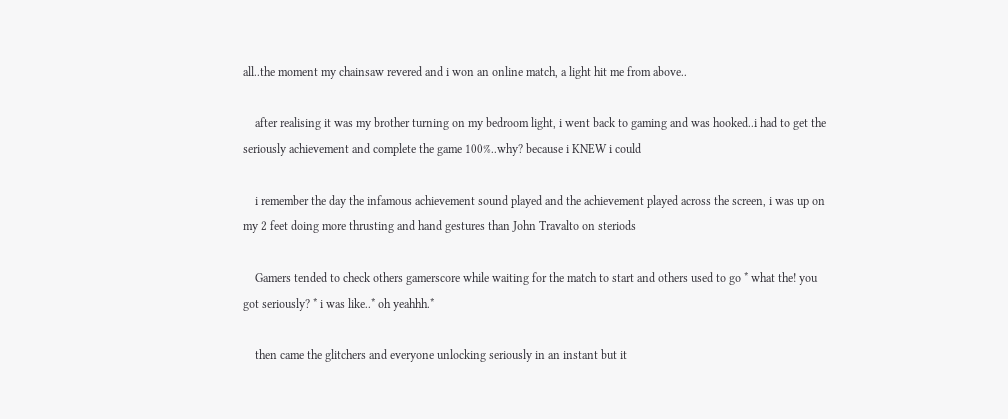all..the moment my chainsaw revered and i won an online match, a light hit me from above..

    after realising it was my brother turning on my bedroom light, i went back to gaming and was hooked..i had to get the seriously achievement and complete the game 100%..why? because i KNEW i could

    i remember the day the infamous achievement sound played and the achievement played across the screen, i was up on my 2 feet doing more thrusting and hand gestures than John Travalto on steriods

    Gamers tended to check others gamerscore while waiting for the match to start and others used to go * what the! you got seriously? * i was like..* oh yeahhh.*

    then came the glitchers and everyone unlocking seriously in an instant but it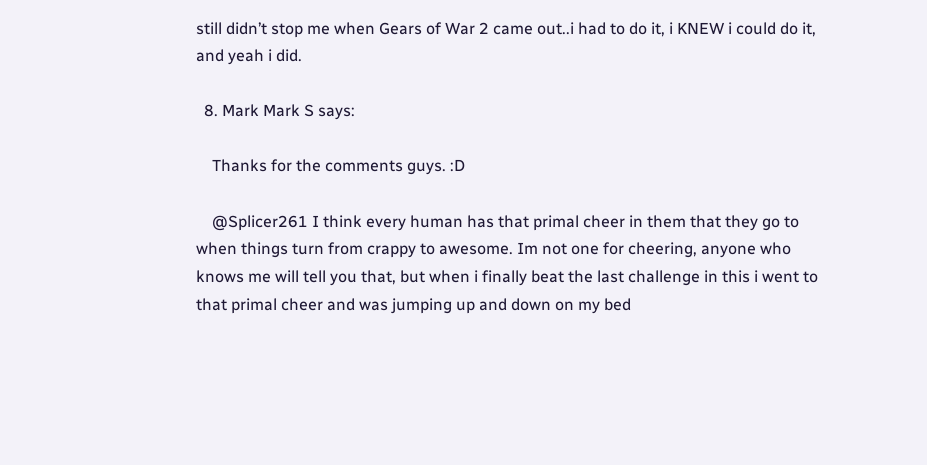still didn’t stop me when Gears of War 2 came out..i had to do it, i KNEW i could do it, and yeah i did.

  8. Mark Mark S says:

    Thanks for the comments guys. :D

    @Splicer261 I think every human has that primal cheer in them that they go to when things turn from crappy to awesome. Im not one for cheering, anyone who knows me will tell you that, but when i finally beat the last challenge in this i went to that primal cheer and was jumping up and down on my bed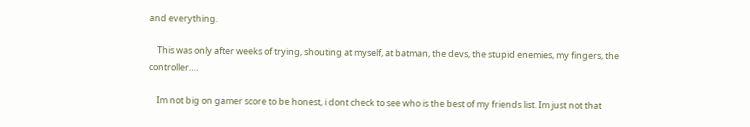and everything.

    This was only after weeks of trying, shouting at myself, at batman, the devs, the stupid enemies, my fingers, the controller….

    Im not big on gamer score to be honest, i dont check to see who is the best of my friends list. Im just not that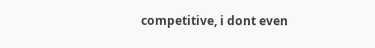competitive, i dont even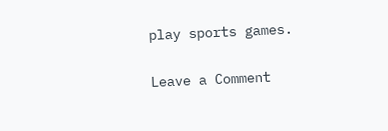play sports games.

Leave a Comment